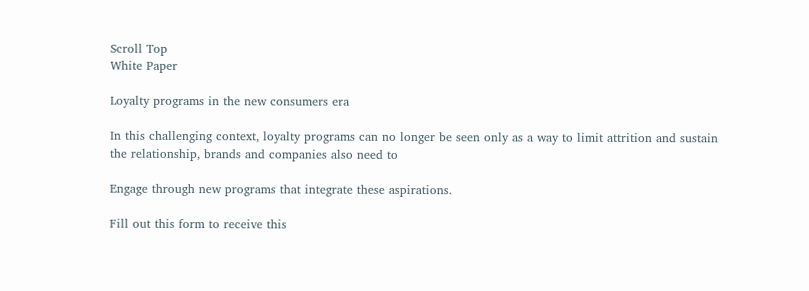Scroll Top
White Paper

Loyalty programs in the new consumers era

In this challenging context, loyalty programs can no longer be seen only as a way to limit attrition and sustain the relationship, brands and companies also need to

Engage through new programs that integrate these aspirations.

Fill out this form to receive this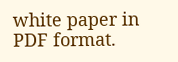white paper in PDF format.